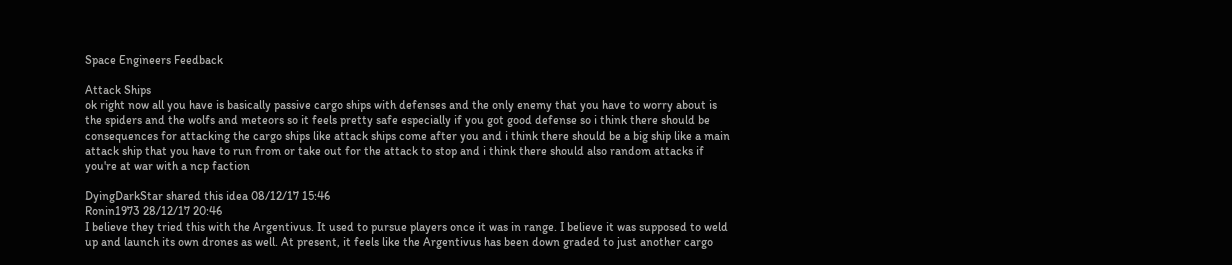Space Engineers Feedback

Attack Ships
ok right now all you have is basically passive cargo ships with defenses and the only enemy that you have to worry about is the spiders and the wolfs and meteors so it feels pretty safe especially if you got good defense so i think there should be consequences for attacking the cargo ships like attack ships come after you and i think there should be a big ship like a main attack ship that you have to run from or take out for the attack to stop and i think there should also random attacks if you're at war with a ncp faction

DyingDarkStar shared this idea 08/12/17 15:46
Ronin1973 28/12/17 20:46
I believe they tried this with the Argentivus. It used to pursue players once it was in range. I believe it was supposed to weld up and launch its own drones as well. At present, it feels like the Argentivus has been down graded to just another cargo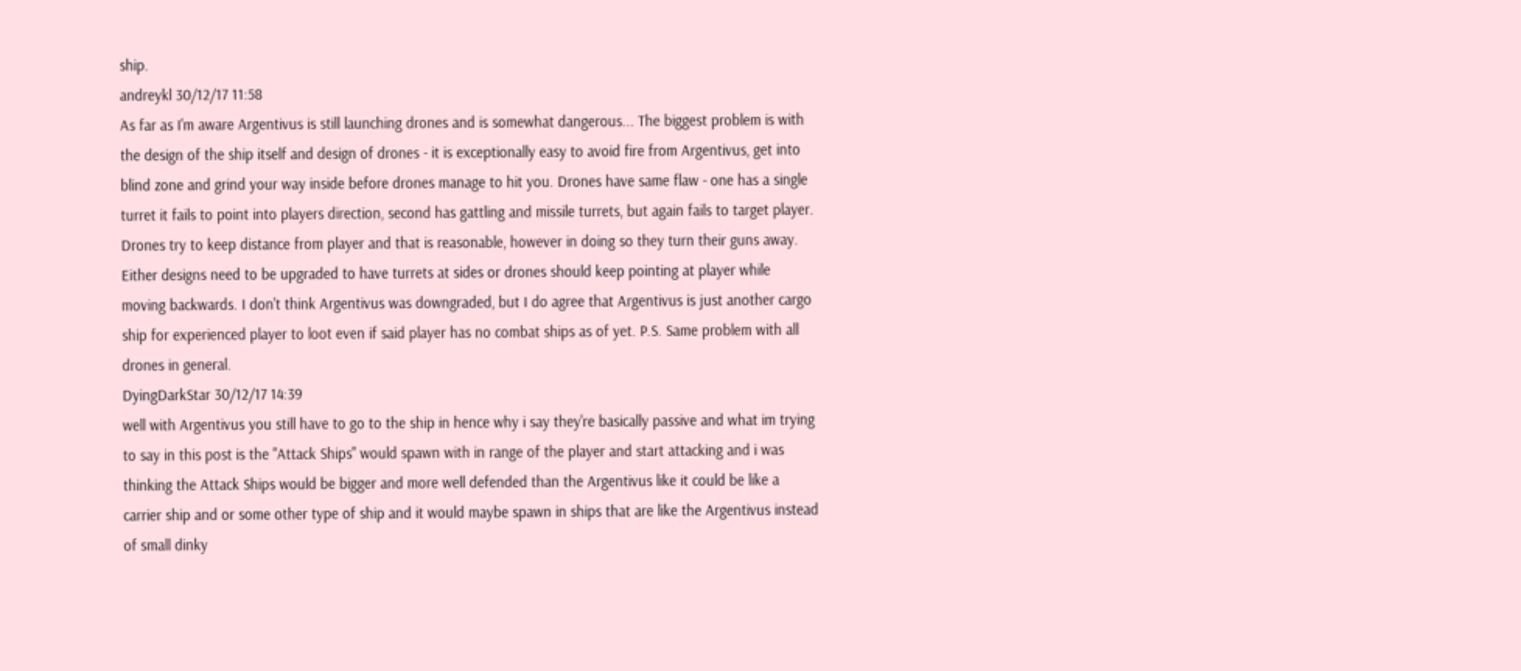ship.
andreykl 30/12/17 11:58
As far as I'm aware Argentivus is still launching drones and is somewhat dangerous... The biggest problem is with the design of the ship itself and design of drones - it is exceptionally easy to avoid fire from Argentivus, get into blind zone and grind your way inside before drones manage to hit you. Drones have same flaw - one has a single turret it fails to point into players direction, second has gattling and missile turrets, but again fails to target player. Drones try to keep distance from player and that is reasonable, however in doing so they turn their guns away. Either designs need to be upgraded to have turrets at sides or drones should keep pointing at player while moving backwards. I don't think Argentivus was downgraded, but I do agree that Argentivus is just another cargo ship for experienced player to loot even if said player has no combat ships as of yet. P.S. Same problem with all drones in general.
DyingDarkStar 30/12/17 14:39
well with Argentivus you still have to go to the ship in hence why i say they're basically passive and what im trying to say in this post is the "Attack Ships" would spawn with in range of the player and start attacking and i was thinking the Attack Ships would be bigger and more well defended than the Argentivus like it could be like a carrier ship and or some other type of ship and it would maybe spawn in ships that are like the Argentivus instead of small dinky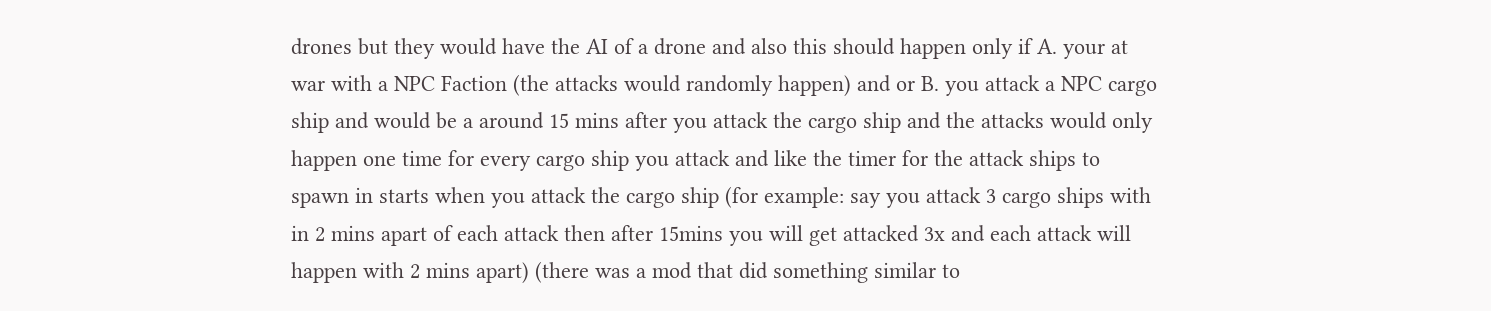drones but they would have the AI of a drone and also this should happen only if A. your at war with a NPC Faction (the attacks would randomly happen) and or B. you attack a NPC cargo ship and would be a around 15 mins after you attack the cargo ship and the attacks would only happen one time for every cargo ship you attack and like the timer for the attack ships to spawn in starts when you attack the cargo ship (for example: say you attack 3 cargo ships with in 2 mins apart of each attack then after 15mins you will get attacked 3x and each attack will happen with 2 mins apart) (there was a mod that did something similar to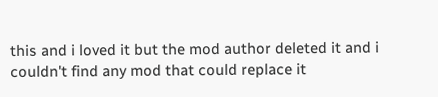this and i loved it but the mod author deleted it and i couldn't find any mod that could replace it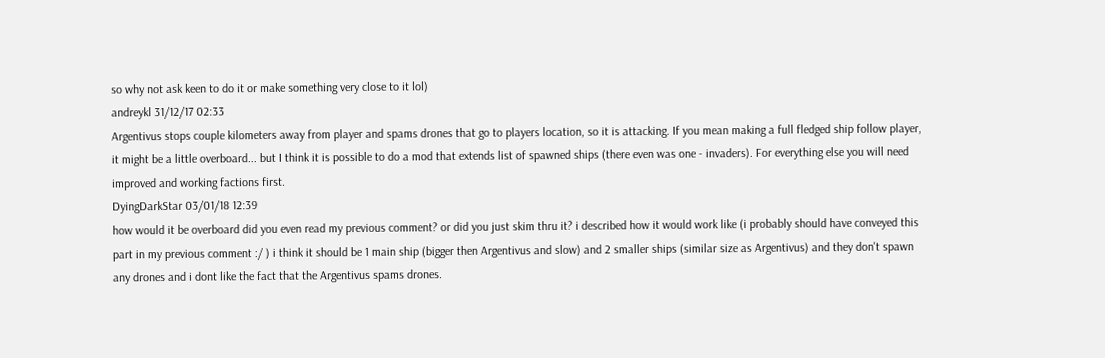so why not ask keen to do it or make something very close to it lol)
andreykl 31/12/17 02:33
Argentivus stops couple kilometers away from player and spams drones that go to players location, so it is attacking. If you mean making a full fledged ship follow player, it might be a little overboard... but I think it is possible to do a mod that extends list of spawned ships (there even was one - invaders). For everything else you will need improved and working factions first.
DyingDarkStar 03/01/18 12:39
how would it be overboard did you even read my previous comment? or did you just skim thru it? i described how it would work like (i probably should have conveyed this part in my previous comment :/ ) i think it should be 1 main ship (bigger then Argentivus and slow) and 2 smaller ships (similar size as Argentivus) and they don't spawn any drones and i dont like the fact that the Argentivus spams drones.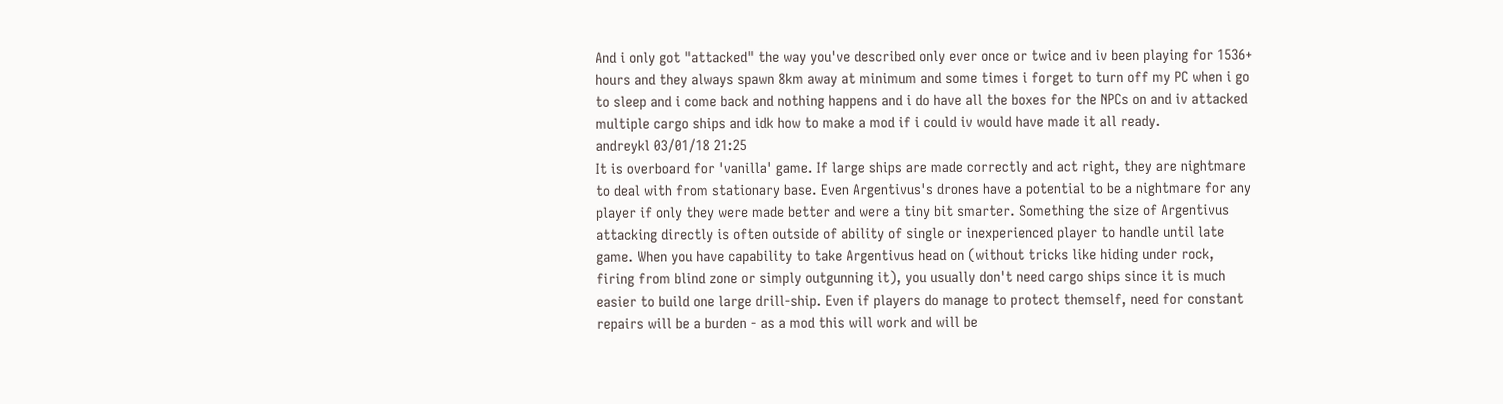And i only got "attacked" the way you've described only ever once or twice and iv been playing for 1536+ hours and they always spawn 8km away at minimum and some times i forget to turn off my PC when i go to sleep and i come back and nothing happens and i do have all the boxes for the NPCs on and iv attacked multiple cargo ships and idk how to make a mod if i could iv would have made it all ready.
andreykl 03/01/18 21:25
It is overboard for 'vanilla' game. If large ships are made correctly and act right, they are nightmare to deal with from stationary base. Even Argentivus's drones have a potential to be a nightmare for any player if only they were made better and were a tiny bit smarter. Something the size of Argentivus attacking directly is often outside of ability of single or inexperienced player to handle until late game. When you have capability to take Argentivus head on (without tricks like hiding under rock, firing from blind zone or simply outgunning it), you usually don't need cargo ships since it is much easier to build one large drill-ship. Even if players do manage to protect themself, need for constant repairs will be a burden - as a mod this will work and will be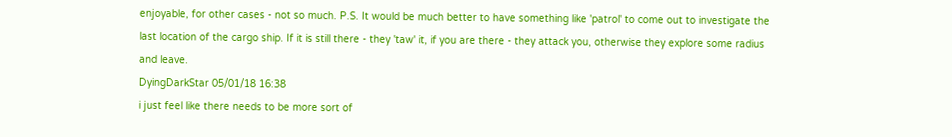enjoyable, for other cases - not so much. P.S. It would be much better to have something like 'patrol' to come out to investigate the last location of the cargo ship. If it is still there - they 'taw' it, if you are there - they attack you, otherwise they explore some radius and leave.
DyingDarkStar 05/01/18 16:38
i just feel like there needs to be more sort of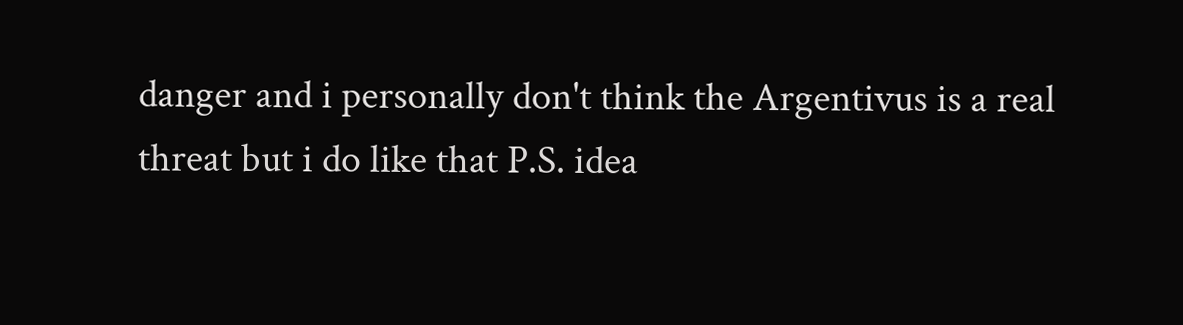danger and i personally don't think the Argentivus is a real threat but i do like that P.S. idea